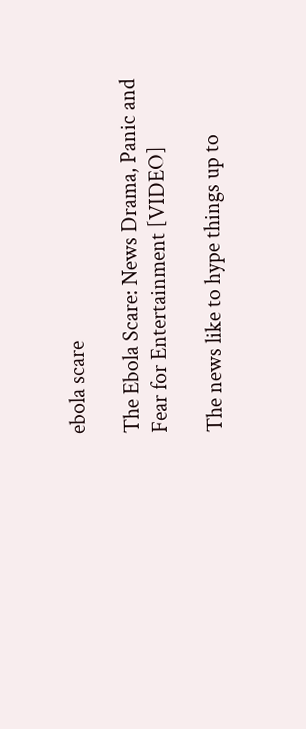ebola scare

The Ebola Scare: News Drama, Panic and Fear for Entertainment [VIDEO]

The news like to hype things up to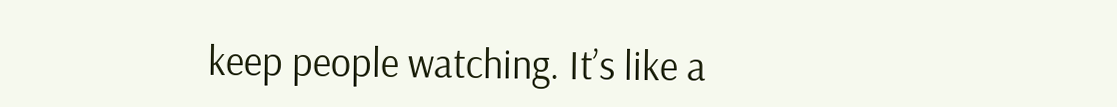keep people watching. It’s like a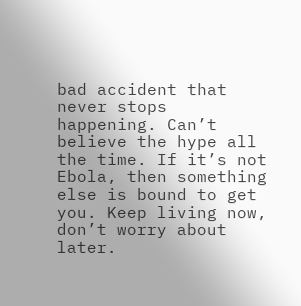bad accident that never stops happening. Can’t believe the hype all the time. If it’s not Ebola, then something else is bound to get you. Keep living now, don’t worry about later.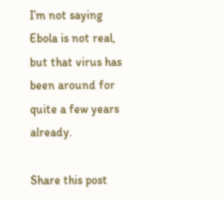I’m not saying Ebola is not real, but that virus has been around for quite a few years already.

Share this post